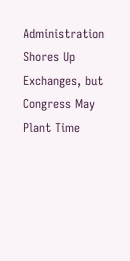Administration Shores Up Exchanges, but Congress May Plant Time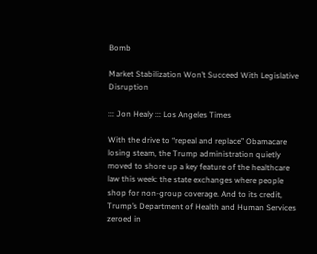Bomb

Market Stabilization Won’t Succeed With Legislative Disruption

::: Jon Healy ::: Los Angeles Times

With the drive to “repeal and replace” Obamacare losing steam, the Trump administration quietly moved to shore up a key feature of the healthcare law this week: the state exchanges where people shop for non-group coverage. And to its credit, Trump’s Department of Health and Human Services zeroed in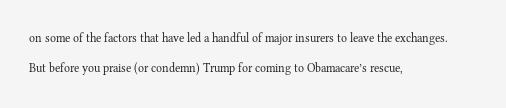on some of the factors that have led a handful of major insurers to leave the exchanges.

But before you praise (or condemn) Trump for coming to Obamacare’s rescue,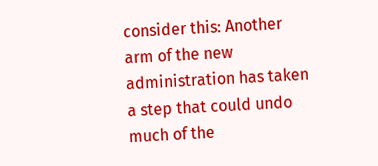consider this: Another arm of the new administration has taken a step that could undo much of the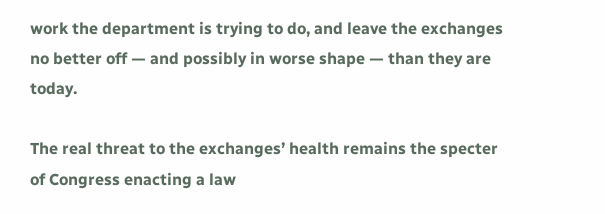work the department is trying to do, and leave the exchanges no better off — and possibly in worse shape — than they are today.

The real threat to the exchanges’ health remains the specter of Congress enacting a law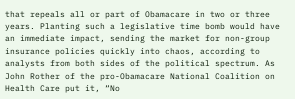that repeals all or part of Obamacare in two or three years. Planting such a legislative time bomb would have an immediate impact, sending the market for non-group insurance policies quickly into chaos, according to analysts from both sides of the political spectrum. As John Rother of the pro-Obamacare National Coalition on Health Care put it, “No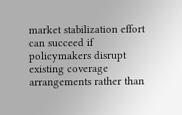market stabilization effort can succeed if policymakers disrupt existing coverage arrangements rather than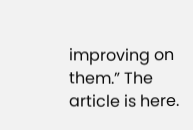improving on them.” The article is here.